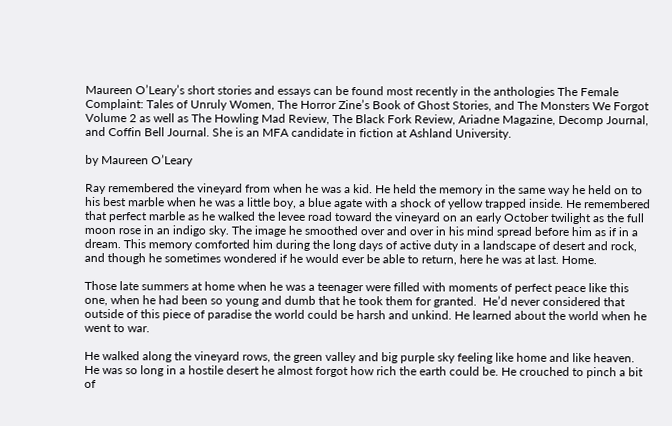Maureen O’Leary’s short stories and essays can be found most recently in the anthologies The Female Complaint: Tales of Unruly Women, The Horror Zine’s Book of Ghost Stories, and The Monsters We Forgot Volume 2 as well as The Howling Mad Review, The Black Fork Review, Ariadne Magazine, Decomp Journal, and Coffin Bell Journal. She is an MFA candidate in fiction at Ashland University.

by Maureen O’Leary

Ray remembered the vineyard from when he was a kid. He held the memory in the same way he held on to his best marble when he was a little boy, a blue agate with a shock of yellow trapped inside. He remembered that perfect marble as he walked the levee road toward the vineyard on an early October twilight as the full moon rose in an indigo sky. The image he smoothed over and over in his mind spread before him as if in a dream. This memory comforted him during the long days of active duty in a landscape of desert and rock, and though he sometimes wondered if he would ever be able to return, here he was at last. Home.

Those late summers at home when he was a teenager were filled with moments of perfect peace like this one, when he had been so young and dumb that he took them for granted.  He’d never considered that outside of this piece of paradise the world could be harsh and unkind. He learned about the world when he went to war.

He walked along the vineyard rows, the green valley and big purple sky feeling like home and like heaven. He was so long in a hostile desert he almost forgot how rich the earth could be. He crouched to pinch a bit of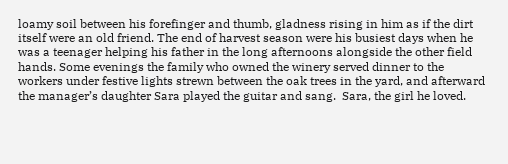loamy soil between his forefinger and thumb, gladness rising in him as if the dirt itself were an old friend. The end of harvest season were his busiest days when he was a teenager helping his father in the long afternoons alongside the other field hands. Some evenings the family who owned the winery served dinner to the workers under festive lights strewn between the oak trees in the yard, and afterward the manager’s daughter Sara played the guitar and sang.  Sara, the girl he loved.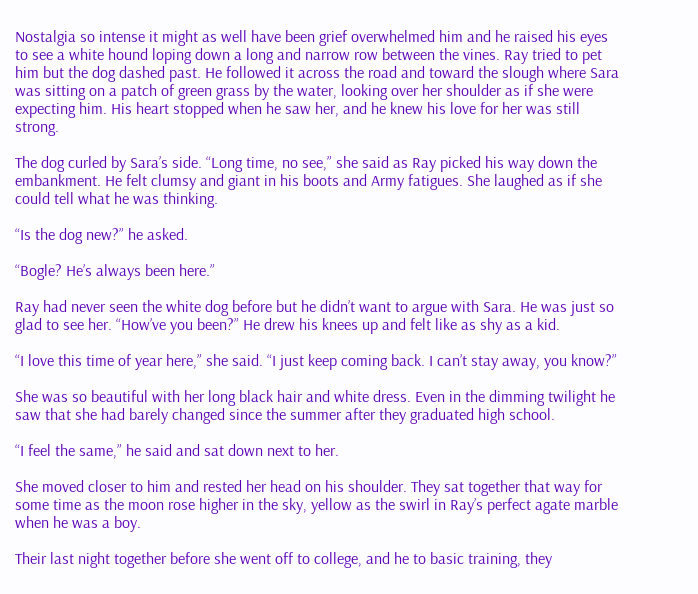Nostalgia so intense it might as well have been grief overwhelmed him and he raised his eyes to see a white hound loping down a long and narrow row between the vines. Ray tried to pet him but the dog dashed past. He followed it across the road and toward the slough where Sara was sitting on a patch of green grass by the water, looking over her shoulder as if she were expecting him. His heart stopped when he saw her, and he knew his love for her was still strong.

The dog curled by Sara’s side. “Long time, no see,” she said as Ray picked his way down the embankment. He felt clumsy and giant in his boots and Army fatigues. She laughed as if she could tell what he was thinking.

“Is the dog new?” he asked.

“Bogle? He’s always been here.”

Ray had never seen the white dog before but he didn’t want to argue with Sara. He was just so glad to see her. “How’ve you been?” He drew his knees up and felt like as shy as a kid.

“I love this time of year here,” she said. “I just keep coming back. I can’t stay away, you know?”

She was so beautiful with her long black hair and white dress. Even in the dimming twilight he saw that she had barely changed since the summer after they graduated high school.

“I feel the same,” he said and sat down next to her.

She moved closer to him and rested her head on his shoulder. They sat together that way for some time as the moon rose higher in the sky, yellow as the swirl in Ray’s perfect agate marble when he was a boy.

Their last night together before she went off to college, and he to basic training, they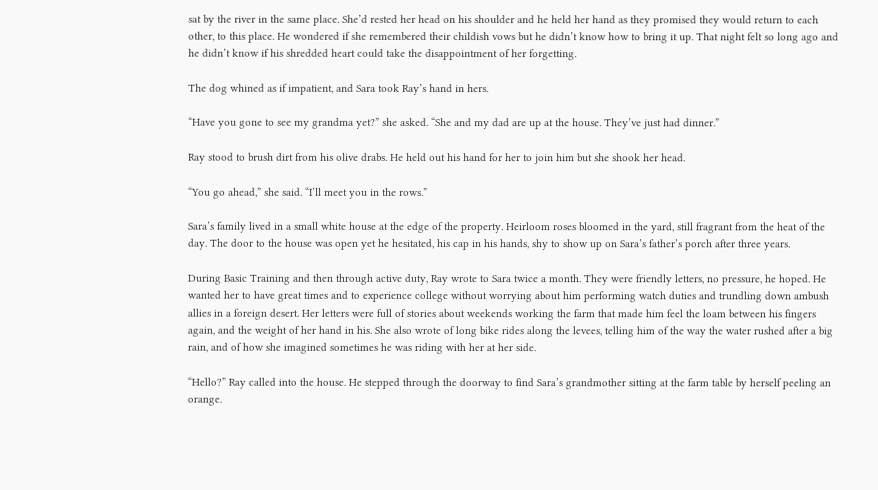sat by the river in the same place. She’d rested her head on his shoulder and he held her hand as they promised they would return to each other, to this place. He wondered if she remembered their childish vows but he didn’t know how to bring it up. That night felt so long ago and he didn’t know if his shredded heart could take the disappointment of her forgetting.

The dog whined as if impatient, and Sara took Ray’s hand in hers.

“Have you gone to see my grandma yet?” she asked. “She and my dad are up at the house. They’ve just had dinner.”

Ray stood to brush dirt from his olive drabs. He held out his hand for her to join him but she shook her head.

“You go ahead,” she said. “I’ll meet you in the rows.”

Sara’s family lived in a small white house at the edge of the property. Heirloom roses bloomed in the yard, still fragrant from the heat of the day. The door to the house was open yet he hesitated, his cap in his hands, shy to show up on Sara’s father’s porch after three years.

During Basic Training and then through active duty, Ray wrote to Sara twice a month. They were friendly letters, no pressure, he hoped. He wanted her to have great times and to experience college without worrying about him performing watch duties and trundling down ambush allies in a foreign desert. Her letters were full of stories about weekends working the farm that made him feel the loam between his fingers again, and the weight of her hand in his. She also wrote of long bike rides along the levees, telling him of the way the water rushed after a big rain, and of how she imagined sometimes he was riding with her at her side.

“Hello?” Ray called into the house. He stepped through the doorway to find Sara’s grandmother sitting at the farm table by herself peeling an orange.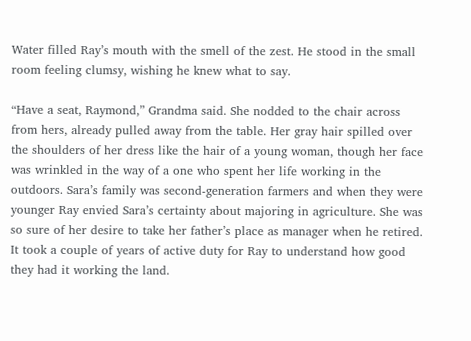Water filled Ray’s mouth with the smell of the zest. He stood in the small room feeling clumsy, wishing he knew what to say.

“Have a seat, Raymond,” Grandma said. She nodded to the chair across from hers, already pulled away from the table. Her gray hair spilled over the shoulders of her dress like the hair of a young woman, though her face was wrinkled in the way of a one who spent her life working in the outdoors. Sara’s family was second-generation farmers and when they were younger Ray envied Sara’s certainty about majoring in agriculture. She was so sure of her desire to take her father’s place as manager when he retired. It took a couple of years of active duty for Ray to understand how good they had it working the land.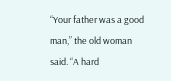“Your father was a good man,” the old woman said. “A hard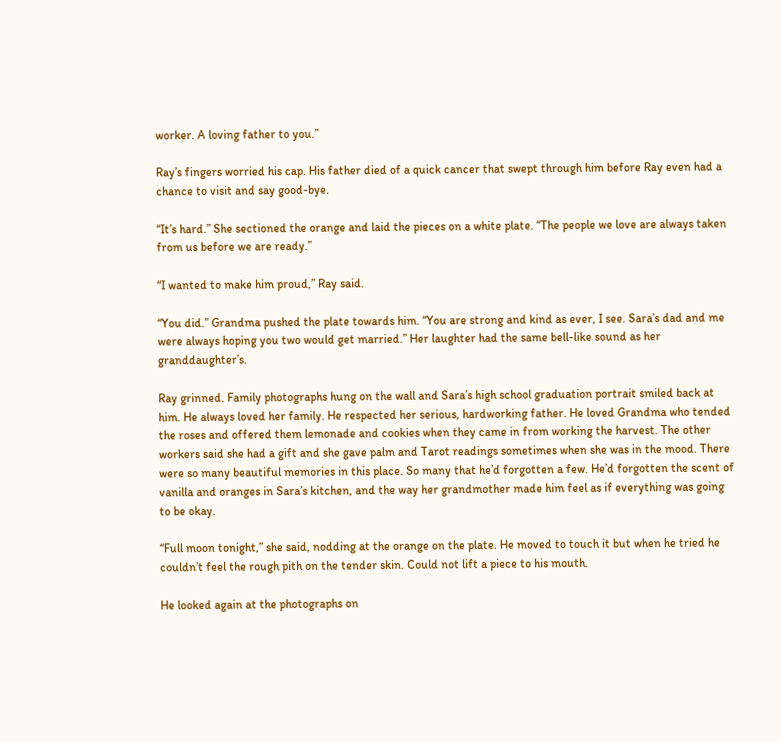worker. A loving father to you.”

Ray’s fingers worried his cap. His father died of a quick cancer that swept through him before Ray even had a chance to visit and say good-bye.

“It’s hard.” She sectioned the orange and laid the pieces on a white plate. “The people we love are always taken from us before we are ready.”

“I wanted to make him proud,” Ray said.

“You did.” Grandma pushed the plate towards him. “You are strong and kind as ever, I see. Sara’s dad and me were always hoping you two would get married.” Her laughter had the same bell-like sound as her granddaughter’s.

Ray grinned. Family photographs hung on the wall and Sara’s high school graduation portrait smiled back at him. He always loved her family. He respected her serious, hardworking father. He loved Grandma who tended the roses and offered them lemonade and cookies when they came in from working the harvest. The other workers said she had a gift and she gave palm and Tarot readings sometimes when she was in the mood. There were so many beautiful memories in this place. So many that he’d forgotten a few. He’d forgotten the scent of vanilla and oranges in Sara’s kitchen, and the way her grandmother made him feel as if everything was going to be okay.

“Full moon tonight,” she said, nodding at the orange on the plate. He moved to touch it but when he tried he couldn’t feel the rough pith on the tender skin. Could not lift a piece to his mouth.

He looked again at the photographs on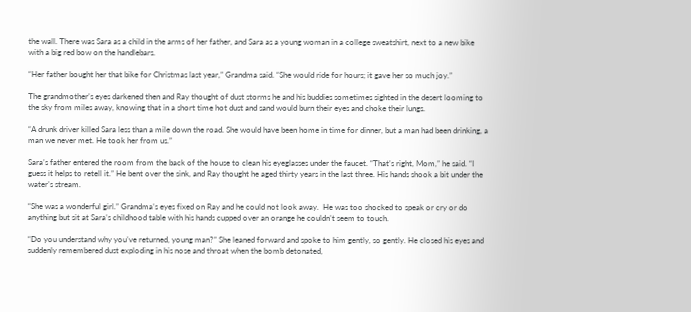the wall. There was Sara as a child in the arms of her father, and Sara as a young woman in a college sweatshirt, next to a new bike with a big red bow on the handlebars.

“Her father bought her that bike for Christmas last year,” Grandma said. “She would ride for hours; it gave her so much joy.”

The grandmother’s eyes darkened then and Ray thought of dust storms he and his buddies sometimes sighted in the desert looming to the sky from miles away, knowing that in a short time hot dust and sand would burn their eyes and choke their lungs.

“A drunk driver killed Sara less than a mile down the road. She would have been home in time for dinner, but a man had been drinking, a man we never met. He took her from us.”

Sara’s father entered the room from the back of the house to clean his eyeglasses under the faucet. “That’s right, Mom,” he said. “I guess it helps to retell it.” He bent over the sink, and Ray thought he aged thirty years in the last three. His hands shook a bit under the water’s stream.

“She was a wonderful girl.” Grandma’s eyes fixed on Ray and he could not look away.  He was too shocked to speak or cry or do anything but sit at Sara’s childhood table with his hands cupped over an orange he couldn’t seem to touch.

“Do you understand why you’ve returned, young man?” She leaned forward and spoke to him gently, so gently. He closed his eyes and suddenly remembered dust exploding in his nose and throat when the bomb detonated,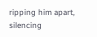ripping him apart, silencing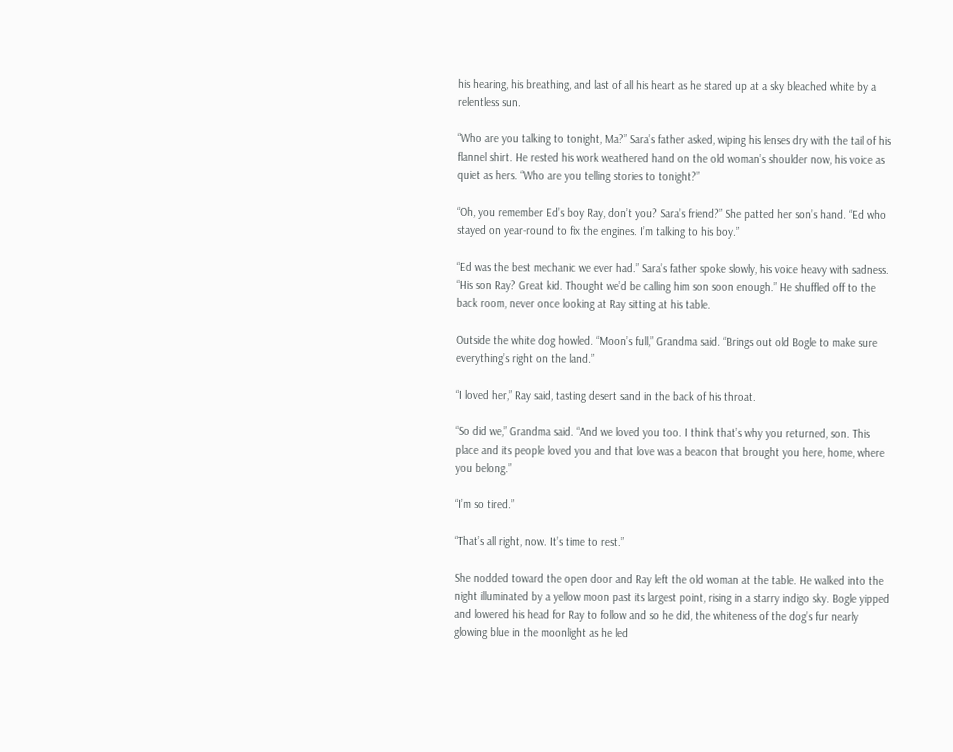his hearing, his breathing, and last of all his heart as he stared up at a sky bleached white by a relentless sun.

“Who are you talking to tonight, Ma?” Sara’s father asked, wiping his lenses dry with the tail of his flannel shirt. He rested his work weathered hand on the old woman’s shoulder now, his voice as quiet as hers. “Who are you telling stories to tonight?”

“Oh, you remember Ed’s boy Ray, don’t you? Sara’s friend?” She patted her son’s hand. “Ed who stayed on year-round to fix the engines. I’m talking to his boy.”

“Ed was the best mechanic we ever had.” Sara’s father spoke slowly, his voice heavy with sadness. “His son Ray? Great kid. Thought we’d be calling him son soon enough.” He shuffled off to the back room, never once looking at Ray sitting at his table.

Outside the white dog howled. “Moon’s full,” Grandma said. “Brings out old Bogle to make sure everything’s right on the land.”

“I loved her,” Ray said, tasting desert sand in the back of his throat.

“So did we,” Grandma said. “And we loved you too. I think that’s why you returned, son. This place and its people loved you and that love was a beacon that brought you here, home, where you belong.”

“I’m so tired.”

“That’s all right, now. It’s time to rest.”

She nodded toward the open door and Ray left the old woman at the table. He walked into the night illuminated by a yellow moon past its largest point, rising in a starry indigo sky. Bogle yipped and lowered his head for Ray to follow and so he did, the whiteness of the dog’s fur nearly glowing blue in the moonlight as he led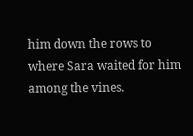him down the rows to where Sara waited for him among the vines.